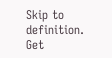Skip to definition.
Get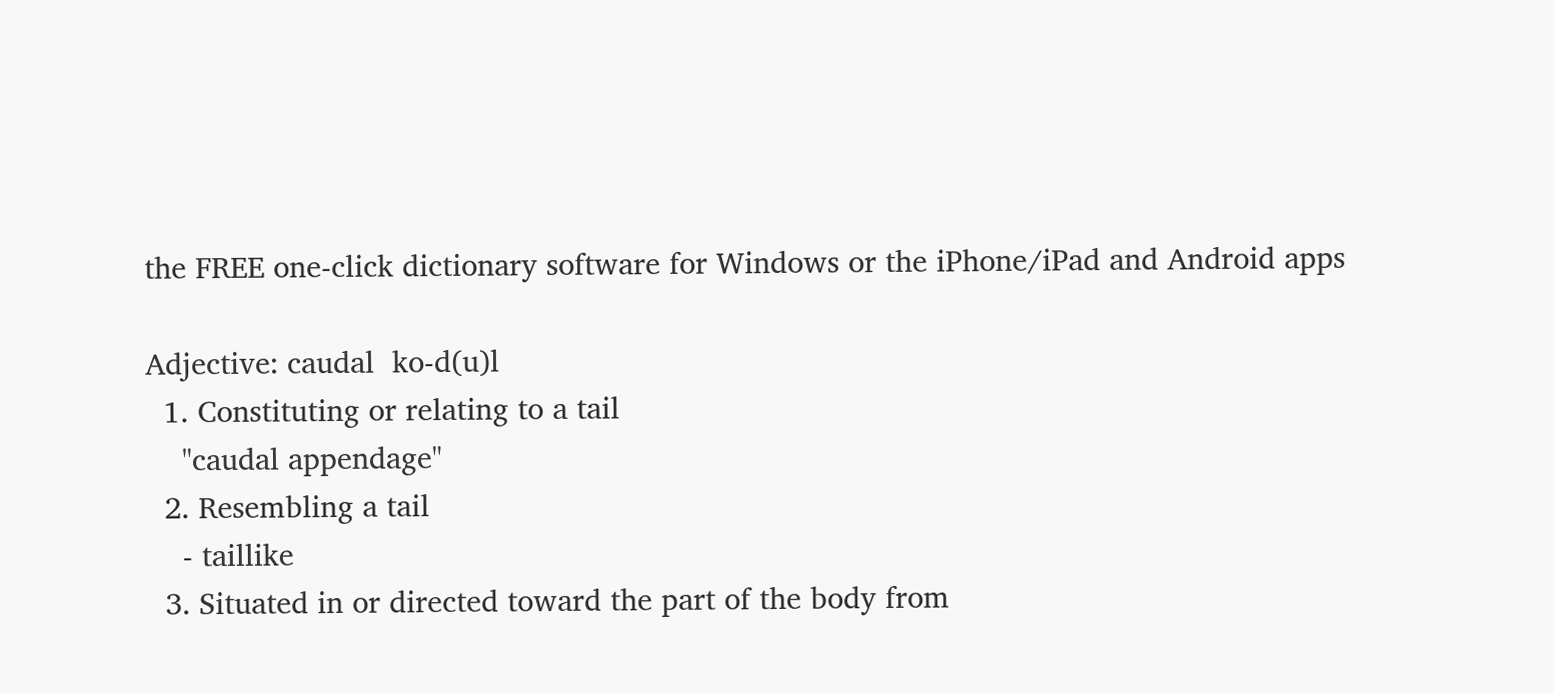the FREE one-click dictionary software for Windows or the iPhone/iPad and Android apps

Adjective: caudal  ko-d(u)l
  1. Constituting or relating to a tail
    "caudal appendage"
  2. Resembling a tail
    - taillike
  3. Situated in or directed toward the part of the body from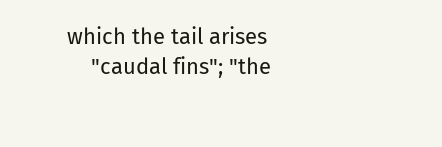which the tail arises
    "caudal fins"; "the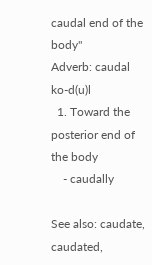caudal end of the body"
Adverb: caudal  ko-d(u)l
  1. Toward the posterior end of the body
    - caudally

See also: caudate, caudated,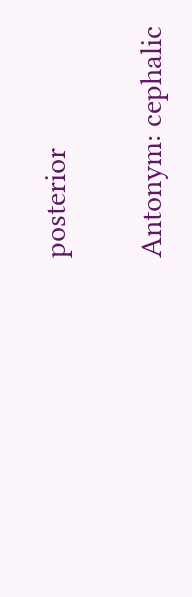posterior

Antonym: cephalic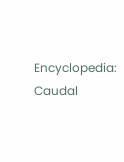Encyclopedia: Caudal